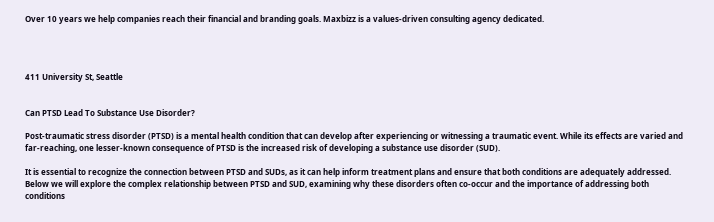Over 10 years we help companies reach their financial and branding goals. Maxbizz is a values-driven consulting agency dedicated.




411 University St, Seattle


Can PTSD Lead To Substance Use Disorder?

Post-traumatic stress disorder (PTSD) is a mental health condition that can develop after experiencing or witnessing a traumatic event. While its effects are varied and far-reaching, one lesser-known consequence of PTSD is the increased risk of developing a substance use disorder (SUD).

It is essential to recognize the connection between PTSD and SUDs, as it can help inform treatment plans and ensure that both conditions are adequately addressed. Below we will explore the complex relationship between PTSD and SUD, examining why these disorders often co-occur and the importance of addressing both conditions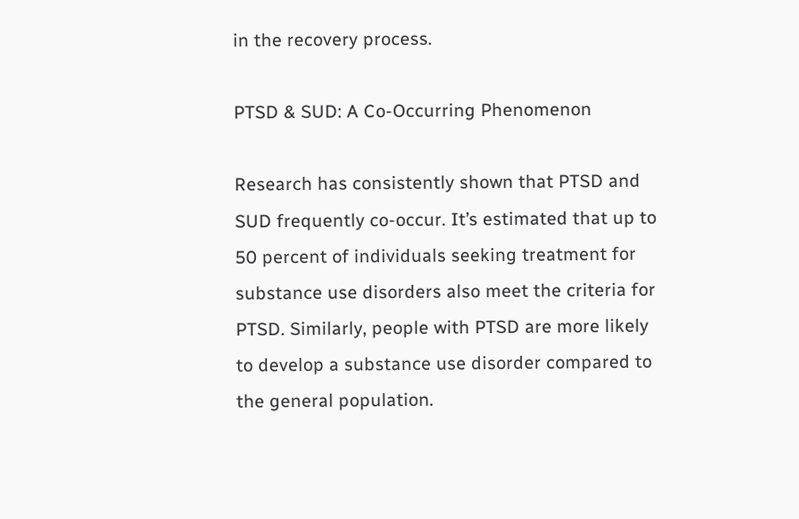in the recovery process.

PTSD & SUD: A Co-Occurring Phenomenon

Research has consistently shown that PTSD and SUD frequently co-occur. It’s estimated that up to 50 percent of individuals seeking treatment for substance use disorders also meet the criteria for PTSD. Similarly, people with PTSD are more likely to develop a substance use disorder compared to the general population.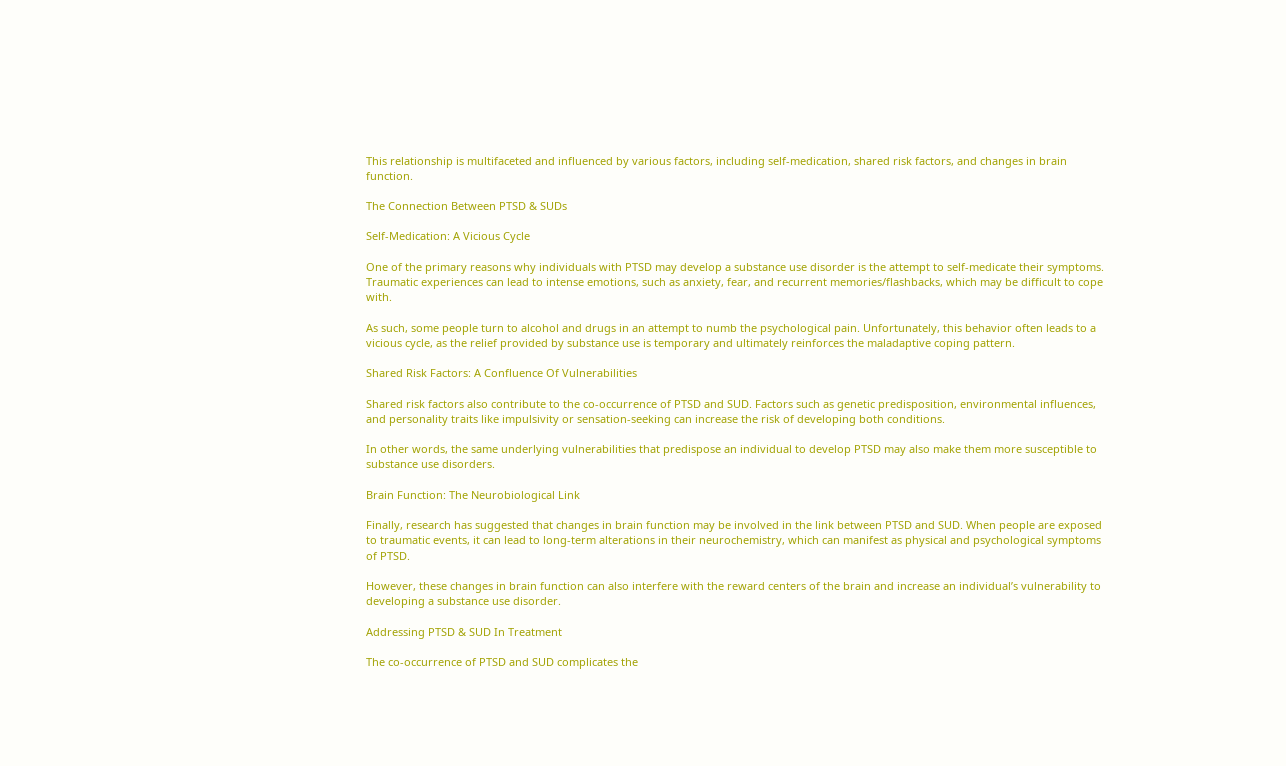This relationship is multifaceted and influenced by various factors, including self-medication, shared risk factors, and changes in brain function.

The Connection Between PTSD & SUDs

Self-Medication: A Vicious Cycle

One of the primary reasons why individuals with PTSD may develop a substance use disorder is the attempt to self-medicate their symptoms. Traumatic experiences can lead to intense emotions, such as anxiety, fear, and recurrent memories/flashbacks, which may be difficult to cope with.

As such, some people turn to alcohol and drugs in an attempt to numb the psychological pain. Unfortunately, this behavior often leads to a vicious cycle, as the relief provided by substance use is temporary and ultimately reinforces the maladaptive coping pattern.

Shared Risk Factors: A Confluence Of Vulnerabilities

Shared risk factors also contribute to the co-occurrence of PTSD and SUD. Factors such as genetic predisposition, environmental influences, and personality traits like impulsivity or sensation-seeking can increase the risk of developing both conditions.

In other words, the same underlying vulnerabilities that predispose an individual to develop PTSD may also make them more susceptible to substance use disorders.

Brain Function: The Neurobiological Link

Finally, research has suggested that changes in brain function may be involved in the link between PTSD and SUD. When people are exposed to traumatic events, it can lead to long-term alterations in their neurochemistry, which can manifest as physical and psychological symptoms of PTSD.

However, these changes in brain function can also interfere with the reward centers of the brain and increase an individual’s vulnerability to developing a substance use disorder.

Addressing PTSD & SUD In Treatment

The co-occurrence of PTSD and SUD complicates the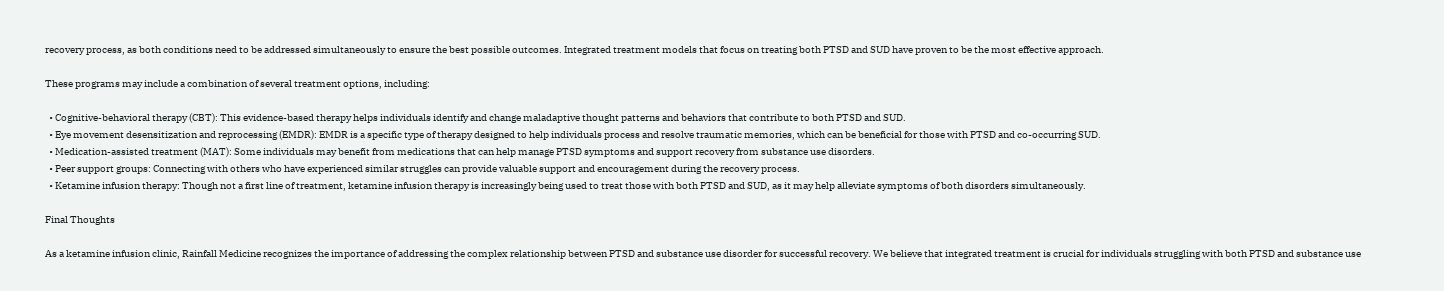recovery process, as both conditions need to be addressed simultaneously to ensure the best possible outcomes. Integrated treatment models that focus on treating both PTSD and SUD have proven to be the most effective approach.

These programs may include a combination of several treatment options, including:

  • Cognitive-behavioral therapy (CBT): This evidence-based therapy helps individuals identify and change maladaptive thought patterns and behaviors that contribute to both PTSD and SUD.
  • Eye movement desensitization and reprocessing (EMDR): EMDR is a specific type of therapy designed to help individuals process and resolve traumatic memories, which can be beneficial for those with PTSD and co-occurring SUD.
  • Medication-assisted treatment (MAT): Some individuals may benefit from medications that can help manage PTSD symptoms and support recovery from substance use disorders.
  • Peer support groups: Connecting with others who have experienced similar struggles can provide valuable support and encouragement during the recovery process.
  • Ketamine infusion therapy: Though not a first line of treatment, ketamine infusion therapy is increasingly being used to treat those with both PTSD and SUD, as it may help alleviate symptoms of both disorders simultaneously.

Final Thoughts

As a ketamine infusion clinic, Rainfall Medicine recognizes the importance of addressing the complex relationship between PTSD and substance use disorder for successful recovery. We believe that integrated treatment is crucial for individuals struggling with both PTSD and substance use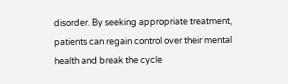disorder. By seeking appropriate treatment, patients can regain control over their mental health and break the cycle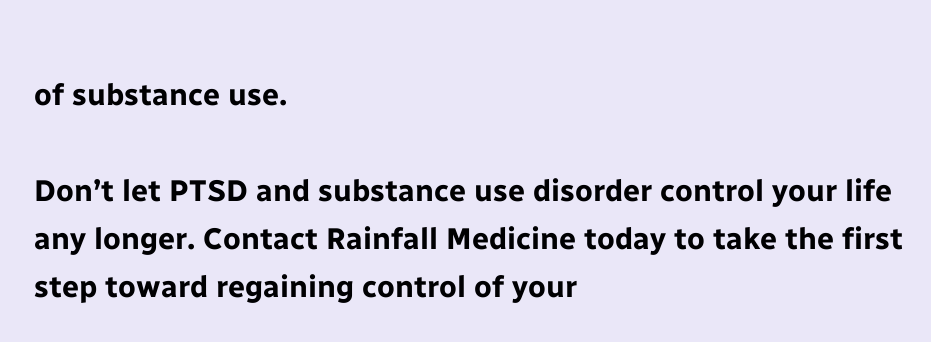of substance use.

Don’t let PTSD and substance use disorder control your life any longer. Contact Rainfall Medicine today to take the first step toward regaining control of your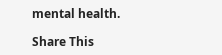mental health.

Share This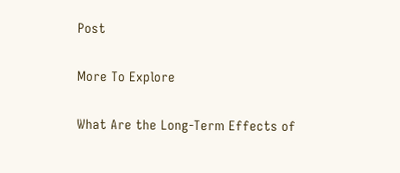Post

More To Explore

What Are the Long-Term Effects of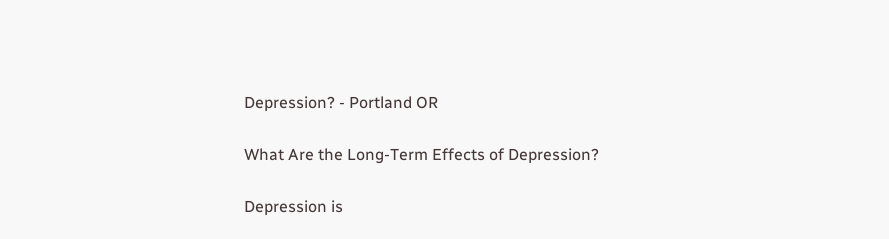Depression? - Portland OR

What Are the Long-Term Effects of Depression?

Depression is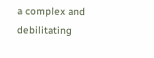a complex and debilitating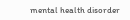mental health disorder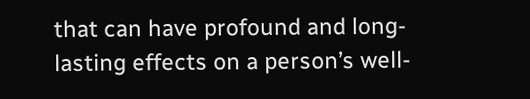that can have profound and long-lasting effects on a person’s well-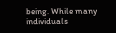being. While many individuals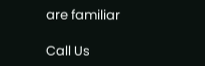are familiar

Call Us